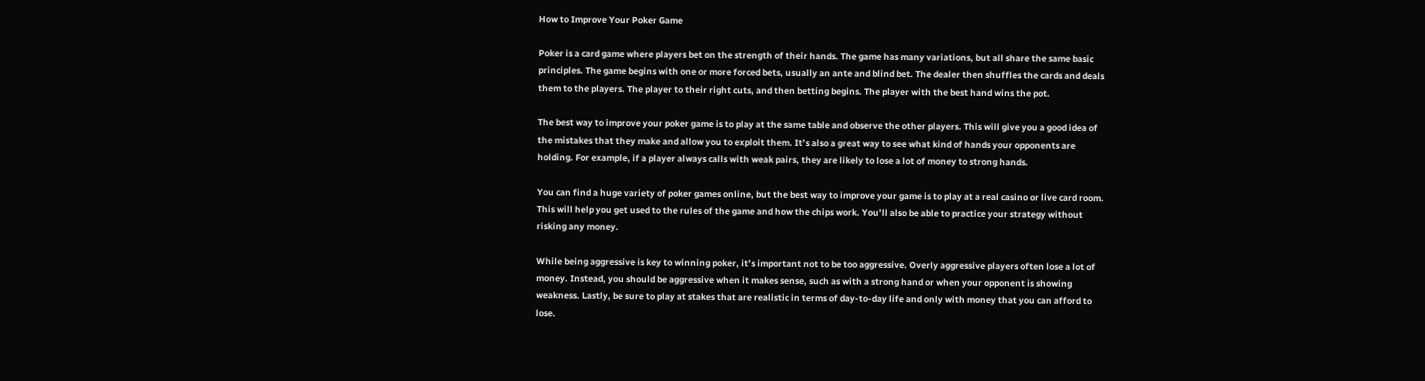How to Improve Your Poker Game

Poker is a card game where players bet on the strength of their hands. The game has many variations, but all share the same basic principles. The game begins with one or more forced bets, usually an ante and blind bet. The dealer then shuffles the cards and deals them to the players. The player to their right cuts, and then betting begins. The player with the best hand wins the pot.

The best way to improve your poker game is to play at the same table and observe the other players. This will give you a good idea of the mistakes that they make and allow you to exploit them. It’s also a great way to see what kind of hands your opponents are holding. For example, if a player always calls with weak pairs, they are likely to lose a lot of money to strong hands.

You can find a huge variety of poker games online, but the best way to improve your game is to play at a real casino or live card room. This will help you get used to the rules of the game and how the chips work. You’ll also be able to practice your strategy without risking any money.

While being aggressive is key to winning poker, it’s important not to be too aggressive. Overly aggressive players often lose a lot of money. Instead, you should be aggressive when it makes sense, such as with a strong hand or when your opponent is showing weakness. Lastly, be sure to play at stakes that are realistic in terms of day-to-day life and only with money that you can afford to lose.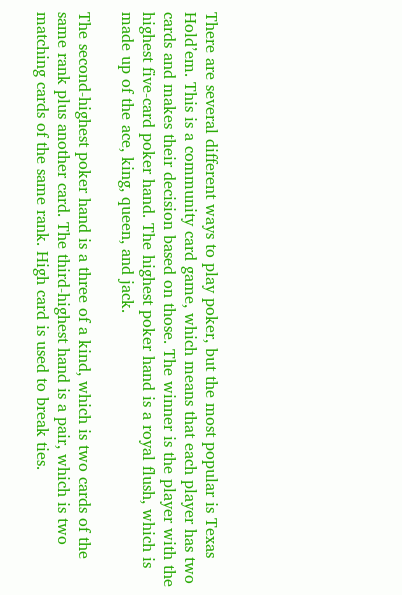There are several different ways to play poker, but the most popular is Texas Hold’em. This is a community card game, which means that each player has two cards and makes their decision based on those. The winner is the player with the highest five-card poker hand. The highest poker hand is a royal flush, which is made up of the ace, king, queen, and jack.

The second-highest poker hand is a three of a kind, which is two cards of the same rank plus another card. The third-highest hand is a pair, which is two matching cards of the same rank. High card is used to break ties.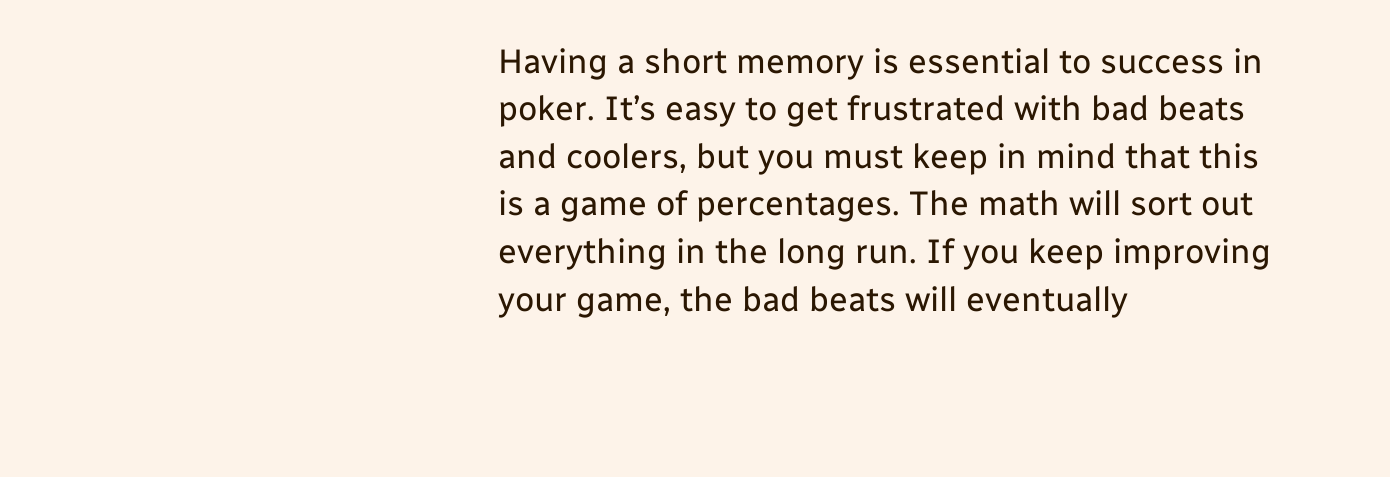Having a short memory is essential to success in poker. It’s easy to get frustrated with bad beats and coolers, but you must keep in mind that this is a game of percentages. The math will sort out everything in the long run. If you keep improving your game, the bad beats will eventually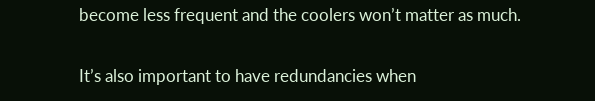become less frequent and the coolers won’t matter as much.

It’s also important to have redundancies when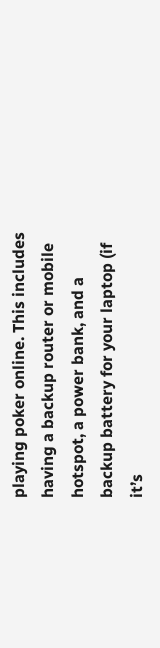playing poker online. This includes having a backup router or mobile hotspot, a power bank, and a backup battery for your laptop (if it’s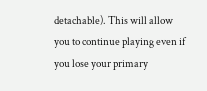detachable). This will allow you to continue playing even if you lose your primary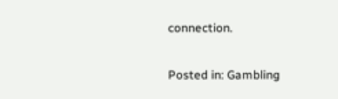connection.

Posted in: Gambling